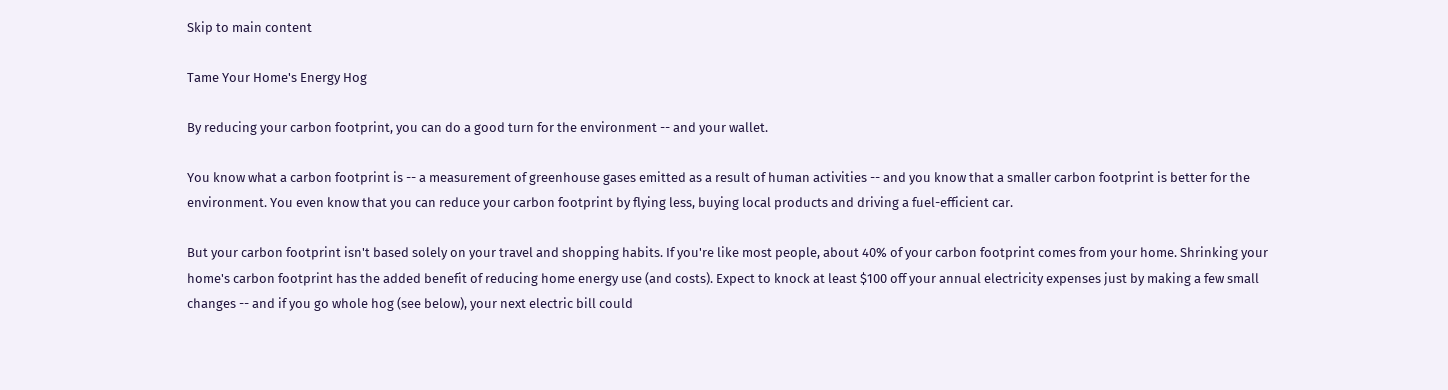Skip to main content

Tame Your Home's Energy Hog

By reducing your carbon footprint, you can do a good turn for the environment -- and your wallet.

You know what a carbon footprint is -- a measurement of greenhouse gases emitted as a result of human activities -- and you know that a smaller carbon footprint is better for the environment. You even know that you can reduce your carbon footprint by flying less, buying local products and driving a fuel-efficient car.

But your carbon footprint isn't based solely on your travel and shopping habits. If you're like most people, about 40% of your carbon footprint comes from your home. Shrinking your home's carbon footprint has the added benefit of reducing home energy use (and costs). Expect to knock at least $100 off your annual electricity expenses just by making a few small changes -- and if you go whole hog (see below), your next electric bill could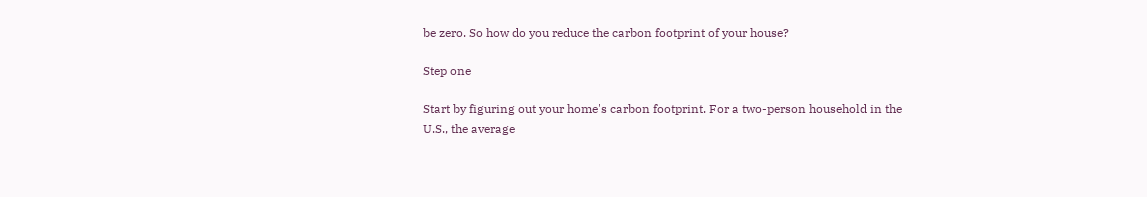be zero. So how do you reduce the carbon footprint of your house?

Step one

Start by figuring out your home's carbon footprint. For a two-person household in the U.S., the average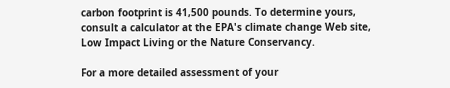carbon footprint is 41,500 pounds. To determine yours, consult a calculator at the EPA's climate change Web site, Low Impact Living or the Nature Conservancy.

For a more detailed assessment of your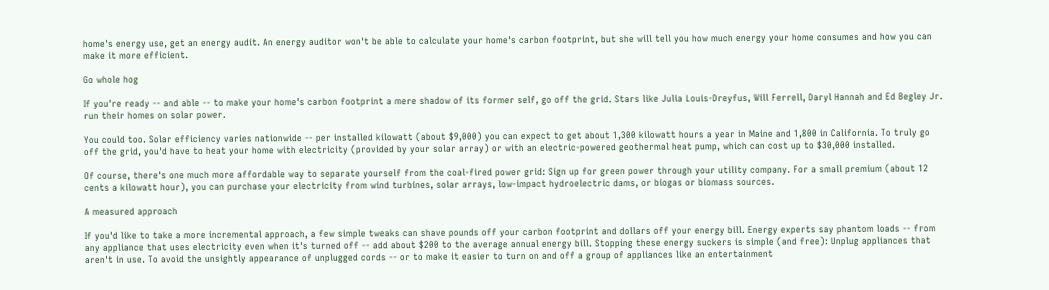home's energy use, get an energy audit. An energy auditor won't be able to calculate your home's carbon footprint, but she will tell you how much energy your home consumes and how you can make it more efficient.

Go whole hog

If you're ready -- and able -- to make your home's carbon footprint a mere shadow of its former self, go off the grid. Stars like Julia Louis-Dreyfus, Will Ferrell, Daryl Hannah and Ed Begley Jr. run their homes on solar power.

You could too. Solar efficiency varies nationwide -- per installed kilowatt (about $9,000) you can expect to get about 1,300 kilowatt hours a year in Maine and 1,800 in California. To truly go off the grid, you'd have to heat your home with electricity (provided by your solar array) or with an electric-powered geothermal heat pump, which can cost up to $30,000 installed.

Of course, there's one much more affordable way to separate yourself from the coal-fired power grid: Sign up for green power through your utility company. For a small premium (about 12 cents a kilowatt hour), you can purchase your electricity from wind turbines, solar arrays, low-impact hydroelectric dams, or biogas or biomass sources.

A measured approach

If you'd like to take a more incremental approach, a few simple tweaks can shave pounds off your carbon footprint and dollars off your energy bill. Energy experts say phantom loads -- from any appliance that uses electricity even when it's turned off -- add about $200 to the average annual energy bill. Stopping these energy suckers is simple (and free): Unplug appliances that aren't in use. To avoid the unsightly appearance of unplugged cords -- or to make it easier to turn on and off a group of appliances like an entertainment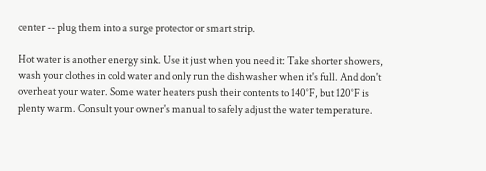center -- plug them into a surge protector or smart strip.

Hot water is another energy sink. Use it just when you need it: Take shorter showers, wash your clothes in cold water and only run the dishwasher when it's full. And don't overheat your water. Some water heaters push their contents to 140°F, but 120°F is plenty warm. Consult your owner's manual to safely adjust the water temperature.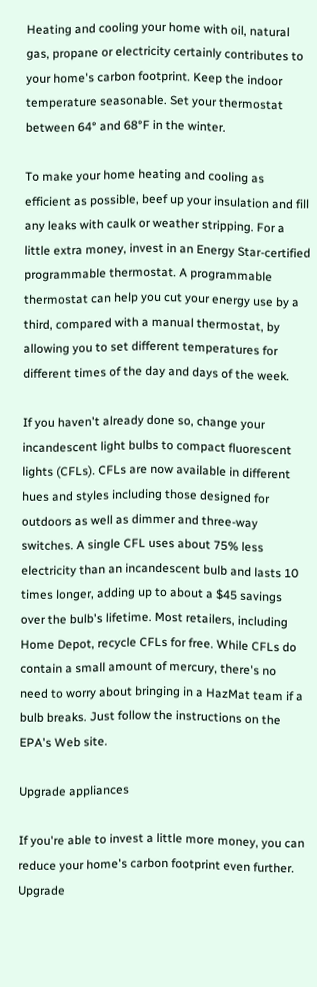Heating and cooling your home with oil, natural gas, propane or electricity certainly contributes to your home's carbon footprint. Keep the indoor temperature seasonable. Set your thermostat between 64° and 68°F in the winter.

To make your home heating and cooling as efficient as possible, beef up your insulation and fill any leaks with caulk or weather stripping. For a little extra money, invest in an Energy Star-certified programmable thermostat. A programmable thermostat can help you cut your energy use by a third, compared with a manual thermostat, by allowing you to set different temperatures for different times of the day and days of the week.

If you haven't already done so, change your incandescent light bulbs to compact fluorescent lights (CFLs). CFLs are now available in different hues and styles including those designed for outdoors as well as dimmer and three-way switches. A single CFL uses about 75% less electricity than an incandescent bulb and lasts 10 times longer, adding up to about a $45 savings over the bulb's lifetime. Most retailers, including Home Depot, recycle CFLs for free. While CFLs do contain a small amount of mercury, there's no need to worry about bringing in a HazMat team if a bulb breaks. Just follow the instructions on the EPA's Web site.

Upgrade appliances

If you're able to invest a little more money, you can reduce your home's carbon footprint even further. Upgrade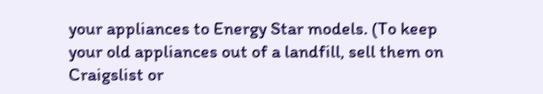your appliances to Energy Star models. (To keep your old appliances out of a landfill, sell them on Craigslist or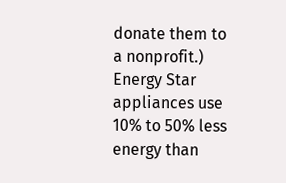donate them to a nonprofit.) Energy Star appliances use 10% to 50% less energy than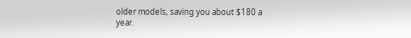older models, saving you about $180 a year.